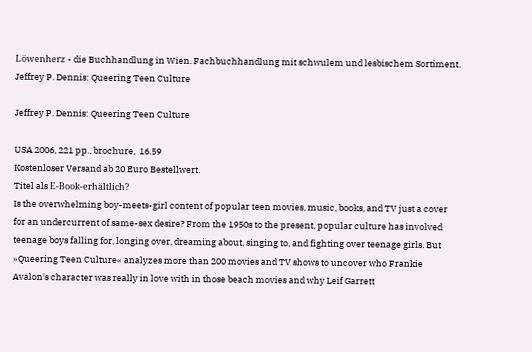Löwenherz - die Buchhandlung in Wien. Fachbuchhandlung mit schwulem und lesbischem Sortiment.
Jeffrey P. Dennis: Queering Teen Culture

Jeffrey P. Dennis: Queering Teen Culture

USA 2006, 221 pp., brochure,  16.59
Kostenloser Versand ab 20 Euro Bestellwert.
Titel als E-Book-erhältlich?
Is the overwhelming boy-meets-girl content of popular teen movies, music, books, and TV just a cover for an undercurrent of same-sex desire? From the 1950s to the present, popular culture has involved teenage boys falling for, longing over, dreaming about, singing to, and fighting over teenage girls. But »Queering Teen Culture« analyzes more than 200 movies and TV shows to uncover who Frankie Avalon's character was really in love with in those beach movies and why Leif Garrett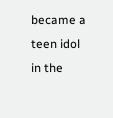became a teen idol in the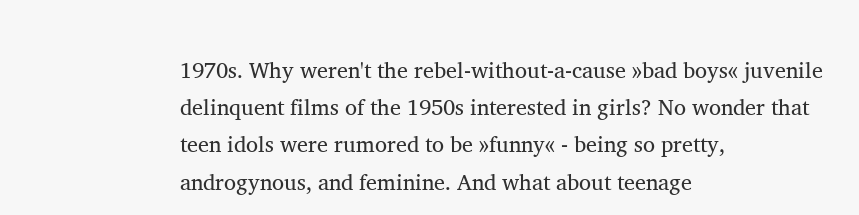1970s. Why weren't the rebel-without-a-cause »bad boys« juvenile delinquent films of the 1950s interested in girls? No wonder that teen idols were rumored to be »funny« - being so pretty, androgynous, and feminine. And what about teenage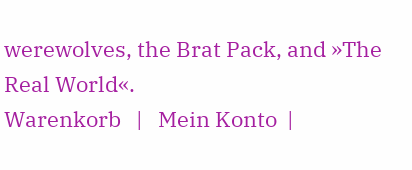werewolves, the Brat Pack, and »The Real World«.
Warenkorb   |   Mein Konto  |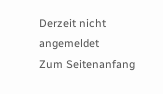Derzeit nicht angemeldet
Zum Seitenanfang